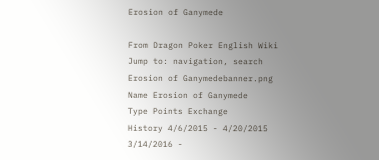Erosion of Ganymede

From Dragon Poker English Wiki
Jump to: navigation, search
Erosion of Ganymedebanner.png
Name Erosion of Ganymede
Type Points Exchange
History 4/6/2015 - 4/20/2015
3/14/2016 -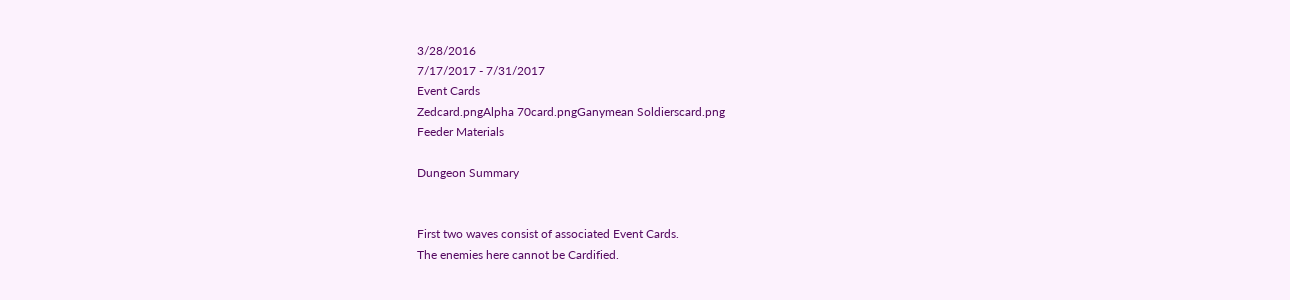3/28/2016
7/17/2017 - 7/31/2017
Event Cards
Zedcard.pngAlpha 70card.pngGanymean Soldierscard.png
Feeder Materials

Dungeon Summary


First two waves consist of associated Event Cards.
The enemies here cannot be Cardified.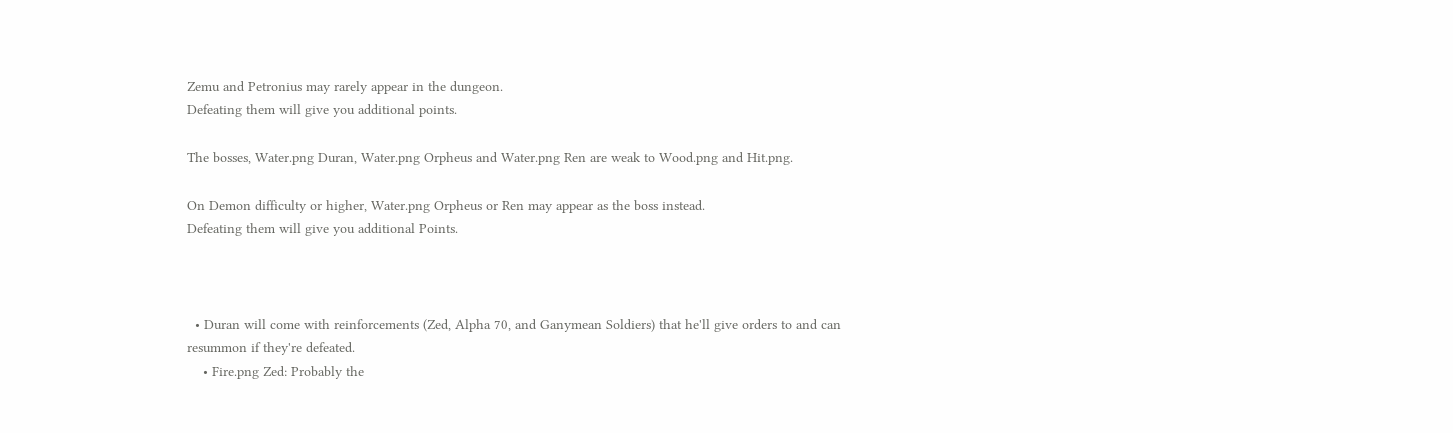Zemu and Petronius may rarely appear in the dungeon.
Defeating them will give you additional points.

The bosses, Water.png Duran, Water.png Orpheus and Water.png Ren are weak to Wood.png and Hit.png.

On Demon difficulty or higher, Water.png Orpheus or Ren may appear as the boss instead.
Defeating them will give you additional Points.



  • Duran will come with reinforcements (Zed, Alpha 70, and Ganymean Soldiers) that he'll give orders to and can resummon if they're defeated.
    • Fire.png Zed: Probably the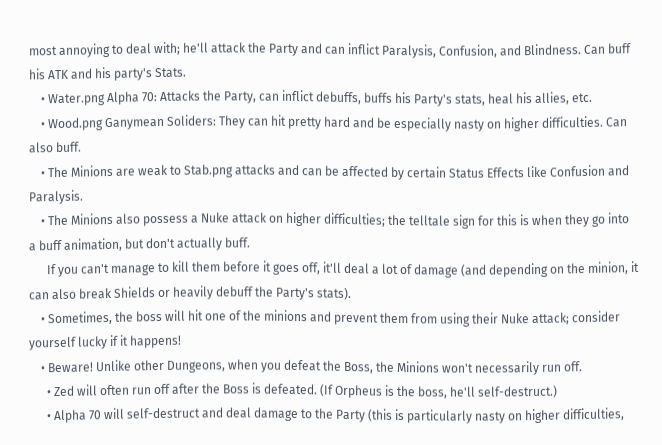most annoying to deal with; he'll attack the Party and can inflict Paralysis, Confusion, and Blindness. Can buff his ATK and his party's Stats.
    • Water.png Alpha 70: Attacks the Party, can inflict debuffs, buffs his Party's stats, heal his allies, etc.
    • Wood.png Ganymean Soliders: They can hit pretty hard and be especially nasty on higher difficulties. Can also buff.
    • The Minions are weak to Stab.png attacks and can be affected by certain Status Effects like Confusion and Paralysis.
    • The Minions also possess a Nuke attack on higher difficulties; the telltale sign for this is when they go into a buff animation, but don't actually buff.
      If you can't manage to kill them before it goes off, it'll deal a lot of damage (and depending on the minion, it can also break Shields or heavily debuff the Party's stats).
    • Sometimes, the boss will hit one of the minions and prevent them from using their Nuke attack; consider yourself lucky if it happens!
    • Beware! Unlike other Dungeons, when you defeat the Boss, the Minions won't necessarily run off.
      • Zed will often run off after the Boss is defeated. (If Orpheus is the boss, he'll self-destruct.)
      • Alpha 70 will self-destruct and deal damage to the Party (this is particularly nasty on higher difficulties,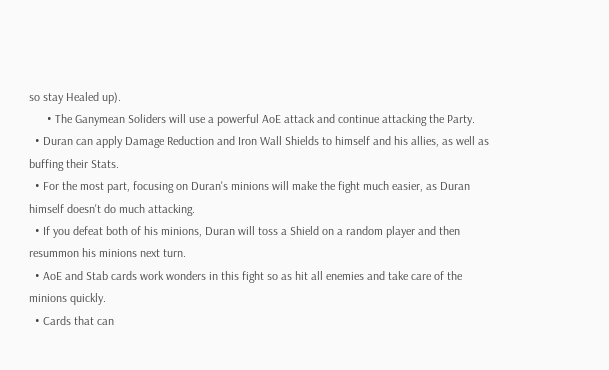so stay Healed up).
      • The Ganymean Soliders will use a powerful AoE attack and continue attacking the Party.
  • Duran can apply Damage Reduction and Iron Wall Shields to himself and his allies, as well as buffing their Stats.
  • For the most part, focusing on Duran's minions will make the fight much easier, as Duran himself doesn't do much attacking.
  • If you defeat both of his minions, Duran will toss a Shield on a random player and then resummon his minions next turn.
  • AoE and Stab cards work wonders in this fight so as hit all enemies and take care of the minions quickly.
  • Cards that can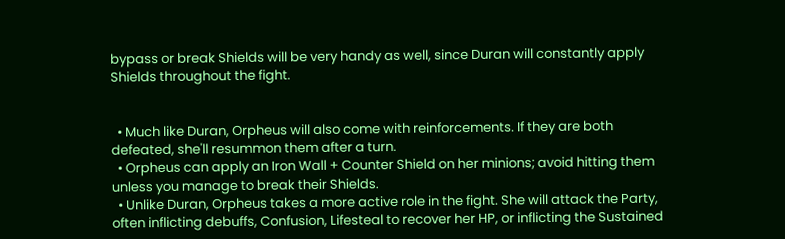bypass or break Shields will be very handy as well, since Duran will constantly apply Shields throughout the fight.


  • Much like Duran, Orpheus will also come with reinforcements. If they are both defeated, she'll resummon them after a turn.
  • Orpheus can apply an Iron Wall + Counter Shield on her minions; avoid hitting them unless you manage to break their Shields.
  • Unlike Duran, Orpheus takes a more active role in the fight. She will attack the Party, often inflicting debuffs, Confusion, Lifesteal to recover her HP, or inflicting the Sustained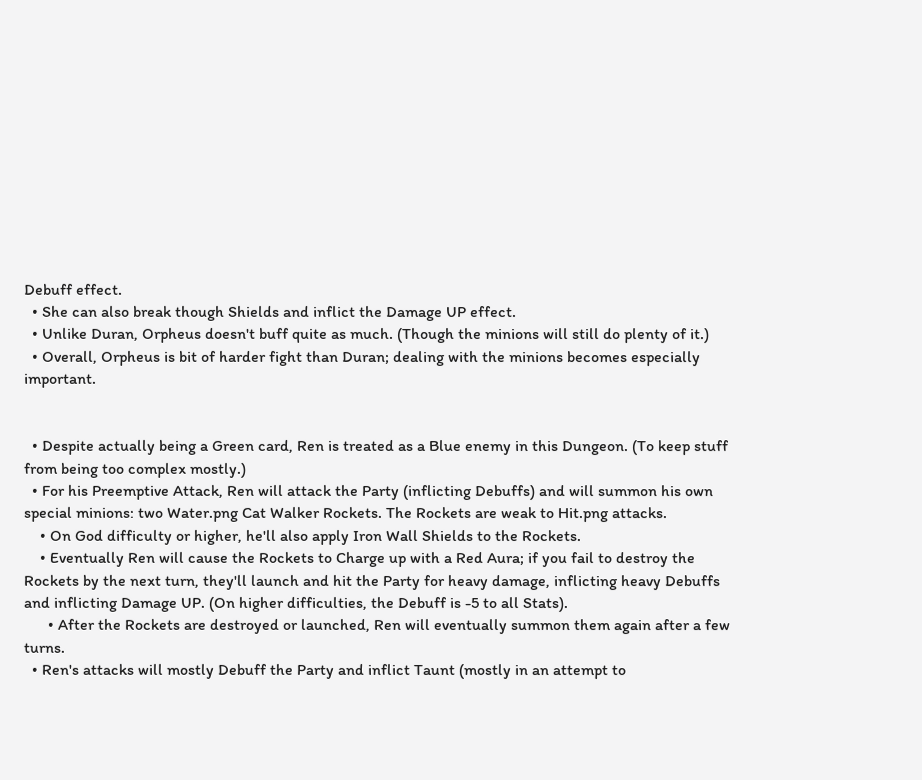Debuff effect.
  • She can also break though Shields and inflict the Damage UP effect.
  • Unlike Duran, Orpheus doesn't buff quite as much. (Though the minions will still do plenty of it.)
  • Overall, Orpheus is bit of harder fight than Duran; dealing with the minions becomes especially important.


  • Despite actually being a Green card, Ren is treated as a Blue enemy in this Dungeon. (To keep stuff from being too complex mostly.)
  • For his Preemptive Attack, Ren will attack the Party (inflicting Debuffs) and will summon his own special minions: two Water.png Cat Walker Rockets. The Rockets are weak to Hit.png attacks.
    • On God difficulty or higher, he'll also apply Iron Wall Shields to the Rockets.
    • Eventually Ren will cause the Rockets to Charge up with a Red Aura; if you fail to destroy the Rockets by the next turn, they'll launch and hit the Party for heavy damage, inflicting heavy Debuffs and inflicting Damage UP. (On higher difficulties, the Debuff is -5 to all Stats).
      • After the Rockets are destroyed or launched, Ren will eventually summon them again after a few turns.
  • Ren's attacks will mostly Debuff the Party and inflict Taunt (mostly in an attempt to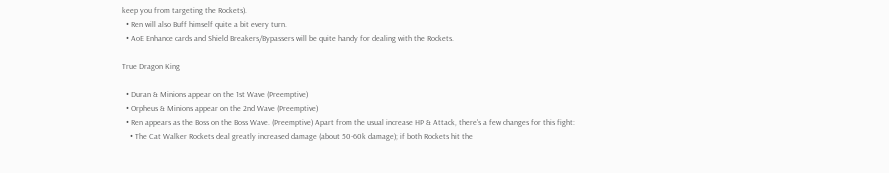keep you from targeting the Rockets).
  • Ren will also Buff himself quite a bit every turn.
  • AoE Enhance cards and Shield Breakers/Bypassers will be quite handy for dealing with the Rockets.

True Dragon King

  • Duran & Minions appear on the 1st Wave (Preemptive)
  • Orpheus & Minions appear on the 2nd Wave (Preemptive)
  • Ren appears as the Boss on the Boss Wave. (Preemptive) Apart from the usual increase HP & Attack, there's a few changes for this fight:
    • The Cat Walker Rockets deal greatly increased damage (about 50-60k damage); if both Rockets hit the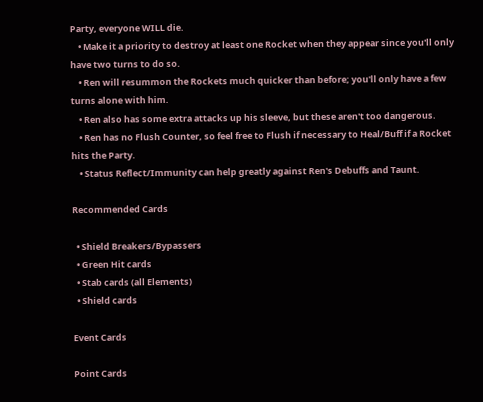Party, everyone WILL die.
    • Make it a priority to destroy at least one Rocket when they appear since you'll only have two turns to do so.
    • Ren will resummon the Rockets much quicker than before; you'll only have a few turns alone with him.
    • Ren also has some extra attacks up his sleeve, but these aren't too dangerous.
    • Ren has no Flush Counter, so feel free to Flush if necessary to Heal/Buff if a Rocket hits the Party.
    • Status Reflect/Immunity can help greatly against Ren's Debuffs and Taunt.

Recommended Cards

  • Shield Breakers/Bypassers
  • Green Hit cards
  • Stab cards (all Elements)
  • Shield cards

Event Cards

Point Cards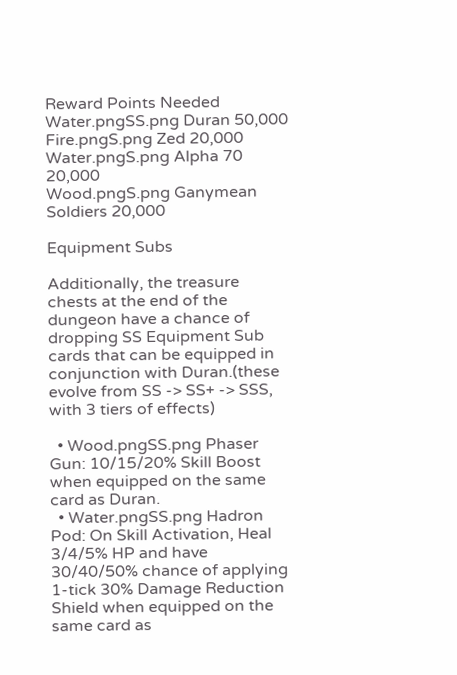Reward Points Needed
Water.pngSS.png Duran 50,000
Fire.pngS.png Zed 20,000
Water.pngS.png Alpha 70 20,000
Wood.pngS.png Ganymean Soldiers 20,000

Equipment Subs

Additionally, the treasure chests at the end of the dungeon have a chance of dropping SS Equipment Sub cards that can be equipped in conjunction with Duran.(these evolve from SS -> SS+ -> SSS, with 3 tiers of effects)

  • Wood.pngSS.png Phaser Gun: 10/15/20% Skill Boost when equipped on the same card as Duran.
  • Water.pngSS.png Hadron Pod: On Skill Activation, Heal 3/4/5% HP and have 30/40/50% chance of applying 1-tick 30% Damage Reduction Shield when equipped on the same card as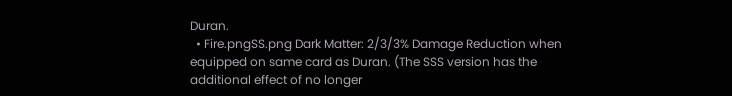Duran.
  • Fire.pngSS.png Dark Matter: 2/3/3% Damage Reduction when equipped on same card as Duran. (The SSS version has the additional effect of no longer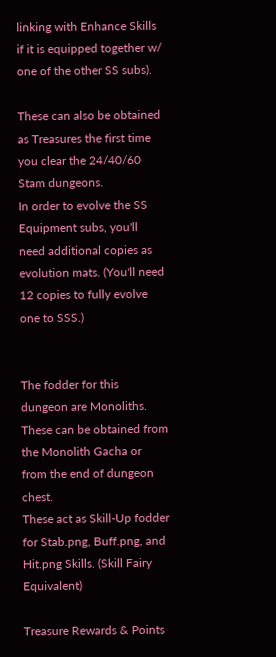linking with Enhance Skills if it is equipped together w/ one of the other SS subs).

These can also be obtained as Treasures the first time you clear the 24/40/60 Stam dungeons.
In order to evolve the SS Equipment subs, you'll need additional copies as evolution mats. (You'll need 12 copies to fully evolve one to SSS.)


The fodder for this dungeon are Monoliths. These can be obtained from the Monolith Gacha or from the end of dungeon chest.
These act as Skill-Up fodder for Stab.png, Buff.png, and Hit.png Skills. (Skill Fairy Equivalent)

Treasure Rewards & Points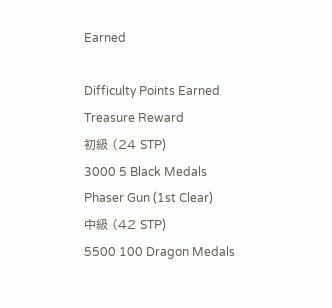Earned

Difficulty Points Earned Treasure Reward
初級 (24 STP)
3000 5 Black Medals
Phaser Gun (1st Clear)
中級 (42 STP)
5500 100 Dragon Medals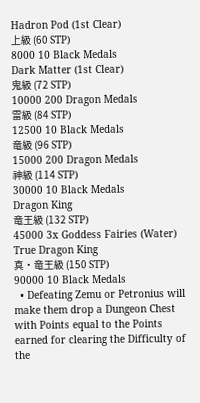Hadron Pod (1st Clear)
上級 (60 STP)
8000 10 Black Medals
Dark Matter (1st Clear)
鬼級 (72 STP)
10000 200 Dragon Medals
雷級 (84 STP)
12500 10 Black Medals
竜級 (96 STP)
15000 200 Dragon Medals
神級 (114 STP)
30000 10 Black Medals
Dragon King
竜王級 (132 STP)
45000 3x Goddess Fairies (Water)
True Dragon King
真・竜王級 (150 STP)
90000 10 Black Medals
  • Defeating Zemu or Petronius will make them drop a Dungeon Chest with Points equal to the Points earned for clearing the Difficulty of the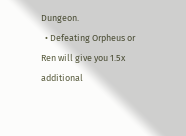Dungeon.
  • Defeating Orpheus or Ren will give you 1.5x additional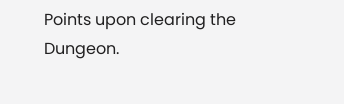Points upon clearing the Dungeon.